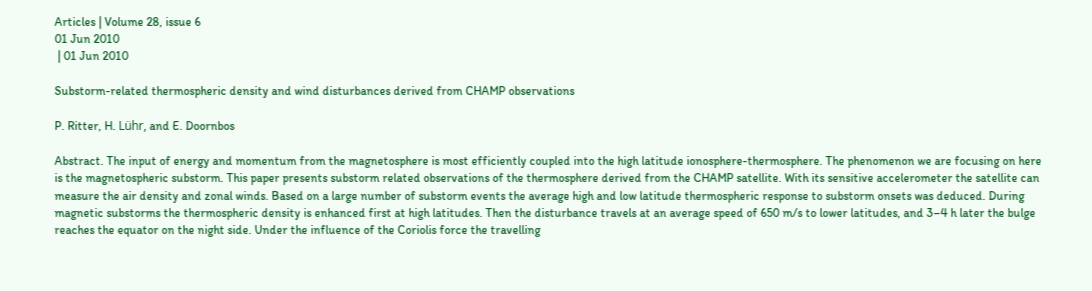Articles | Volume 28, issue 6
01 Jun 2010
 | 01 Jun 2010

Substorm-related thermospheric density and wind disturbances derived from CHAMP observations

P. Ritter, H. Lühr, and E. Doornbos

Abstract. The input of energy and momentum from the magnetosphere is most efficiently coupled into the high latitude ionosphere-thermosphere. The phenomenon we are focusing on here is the magnetospheric substorm. This paper presents substorm related observations of the thermosphere derived from the CHAMP satellite. With its sensitive accelerometer the satellite can measure the air density and zonal winds. Based on a large number of substorm events the average high and low latitude thermospheric response to substorm onsets was deduced. During magnetic substorms the thermospheric density is enhanced first at high latitudes. Then the disturbance travels at an average speed of 650 m/s to lower latitudes, and 3–4 h later the bulge reaches the equator on the night side. Under the influence of the Coriolis force the travelling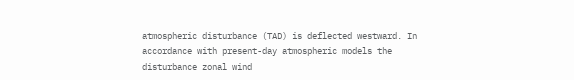atmospheric disturbance (TAD) is deflected westward. In accordance with present-day atmospheric models the disturbance zonal wind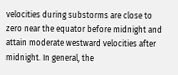velocities during substorms are close to zero near the equator before midnight and attain moderate westward velocities after midnight. In general, the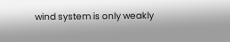wind system is only weakly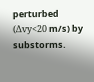perturbed (Δvy<20 m/s) by substorms.